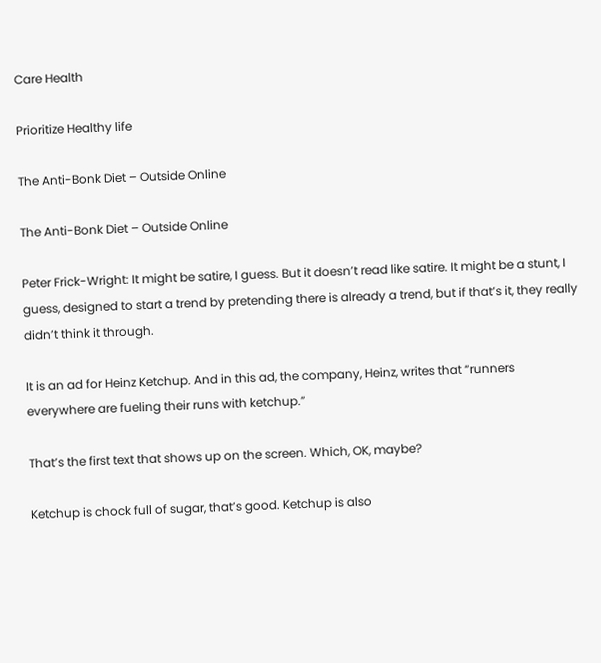Care Health

Prioritize Healthy life

The Anti-Bonk Diet – Outside Online

The Anti-Bonk Diet – Outside Online

Peter Frick-Wright: It might be satire, I guess. But it doesn’t read like satire. It might be a stunt, I guess, designed to start a trend by pretending there is already a trend, but if that’s it, they really didn’t think it through.

It is an ad for Heinz Ketchup. And in this ad, the company, Heinz, writes that “runners everywhere are fueling their runs with ketchup.”

That’s the first text that shows up on the screen. Which, OK, maybe?

Ketchup is chock full of sugar, that’s good. Ketchup is also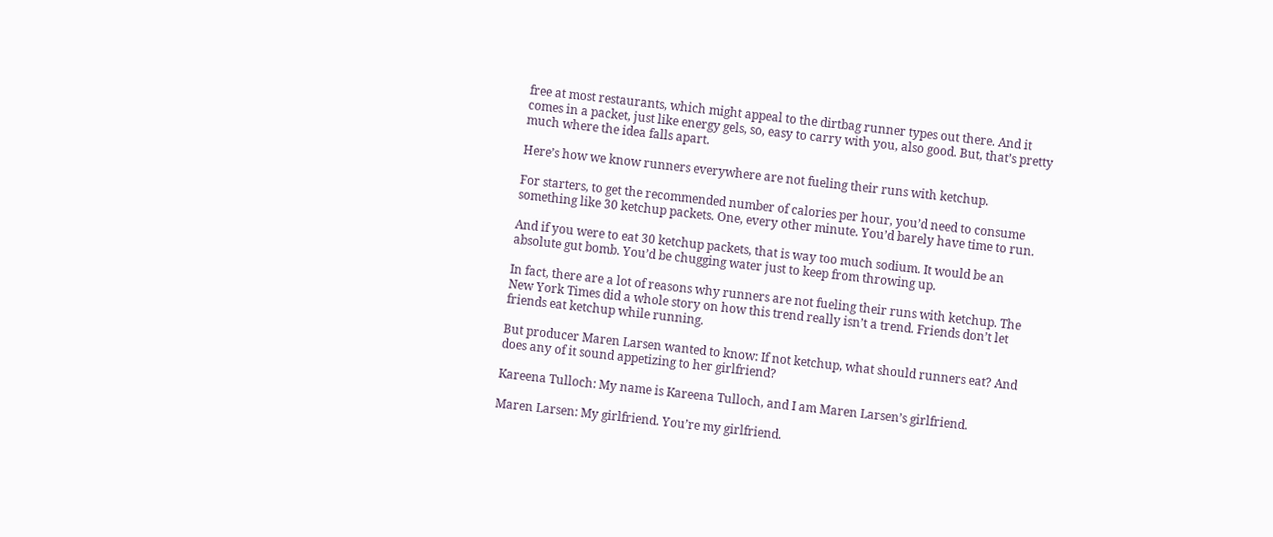free at most restaurants, which might appeal to the dirtbag runner types out there. And it comes in a packet, just like energy gels, so, easy to carry with you, also good. But, that’s pretty much where the idea falls apart.

Here’s how we know runners everywhere are not fueling their runs with ketchup.

For starters, to get the recommended number of calories per hour, you’d need to consume something like 30 ketchup packets. One, every other minute. You’d barely have time to run.

And if you were to eat 30 ketchup packets, that is way too much sodium. It would be an absolute gut bomb. You’d be chugging water just to keep from throwing up.

In fact, there are a lot of reasons why runners are not fueling their runs with ketchup. The New York Times did a whole story on how this trend really isn’t a trend. Friends don’t let friends eat ketchup while running.

But producer Maren Larsen wanted to know: If not ketchup, what should runners eat? And does any of it sound appetizing to her girlfriend?

Kareena Tulloch: My name is Kareena Tulloch, and I am Maren Larsen’s girlfriend.

Maren Larsen: My girlfriend. You’re my girlfriend.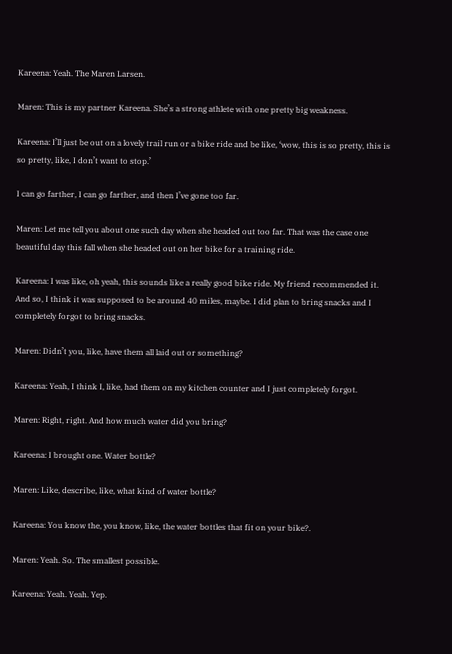Kareena: Yeah. The Maren Larsen.

Maren: This is my partner Kareena. She’s a strong athlete with one pretty big weakness.

Kareena: I’ll just be out on a lovely trail run or a bike ride and be like, ‘wow, this is so pretty, this is so pretty, like, I don’t want to stop.’

I can go farther, I can go farther, and then I’ve gone too far.

Maren: Let me tell you about one such day when she headed out too far. That was the case one beautiful day this fall when she headed out on her bike for a training ride.

Kareena: I was like, oh yeah, this sounds like a really good bike ride. My friend recommended it. And so, I think it was supposed to be around 40 miles, maybe. I did plan to bring snacks and I completely forgot to bring snacks.

Maren: Didn’t you, like, have them all laid out or something?

Kareena: Yeah, I think I, like, had them on my kitchen counter and I just completely forgot.

Maren: Right, right. And how much water did you bring?

Kareena: I brought one. Water bottle?

Maren: Like, describe, like, what kind of water bottle?

Kareena: You know the, you know, like, the water bottles that fit on your bike?.

Maren: Yeah. So. The smallest possible.

Kareena: Yeah. Yeah. Yep.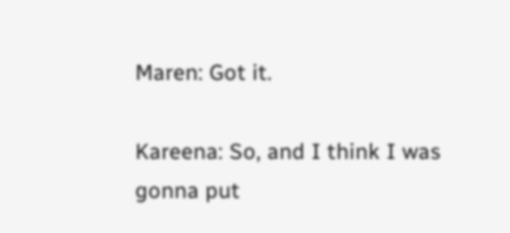Maren: Got it.

Kareena: So, and I think I was gonna put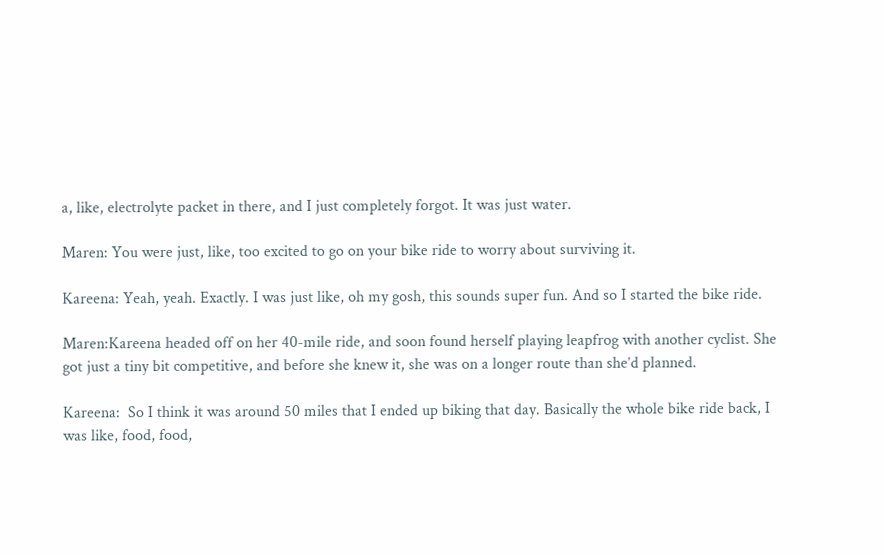a, like, electrolyte packet in there, and I just completely forgot. It was just water.

Maren: You were just, like, too excited to go on your bike ride to worry about surviving it.

Kareena: Yeah, yeah. Exactly. I was just like, oh my gosh, this sounds super fun. And so I started the bike ride.

Maren:Kareena headed off on her 40-mile ride, and soon found herself playing leapfrog with another cyclist. She got just a tiny bit competitive, and before she knew it, she was on a longer route than she’d planned.

Kareena:  So I think it was around 50 miles that I ended up biking that day. Basically the whole bike ride back, I was like, food, food,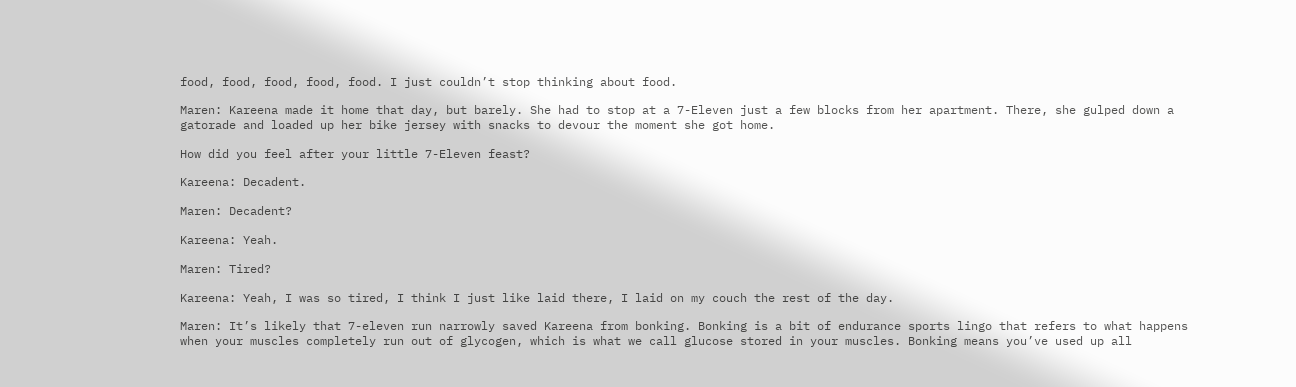food, food, food, food, food. I just couldn’t stop thinking about food.

Maren: Kareena made it home that day, but barely. She had to stop at a 7-Eleven just a few blocks from her apartment. There, she gulped down a gatorade and loaded up her bike jersey with snacks to devour the moment she got home.

How did you feel after your little 7-Eleven feast?

Kareena: Decadent.

Maren: Decadent?

Kareena: Yeah.

Maren: Tired?

Kareena: Yeah, I was so tired, I think I just like laid there, I laid on my couch the rest of the day.

Maren: It’s likely that 7-eleven run narrowly saved Kareena from bonking. Bonking is a bit of endurance sports lingo that refers to what happens when your muscles completely run out of glycogen, which is what we call glucose stored in your muscles. Bonking means you’ve used up all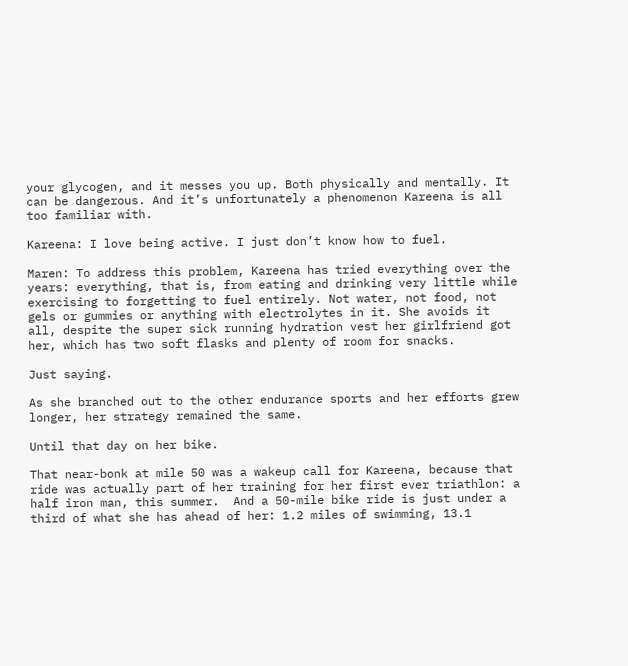your glycogen, and it messes you up. Both physically and mentally. It can be dangerous. And it’s unfortunately a phenomenon Kareena is all too familiar with.

Kareena: I love being active. I just don’t know how to fuel.

Maren: To address this problem, Kareena has tried everything over the years: everything, that is, from eating and drinking very little while exercising to forgetting to fuel entirely. Not water, not food, not gels or gummies or anything with electrolytes in it. She avoids it all, despite the super sick running hydration vest her girlfriend got her, which has two soft flasks and plenty of room for snacks.

Just saying.

As she branched out to the other endurance sports and her efforts grew longer, her strategy remained the same.

Until that day on her bike.

That near-bonk at mile 50 was a wakeup call for Kareena, because that ride was actually part of her training for her first ever triathlon: a half iron man, this summer.  And a 50-mile bike ride is just under a third of what she has ahead of her: 1.2 miles of swimming, 13.1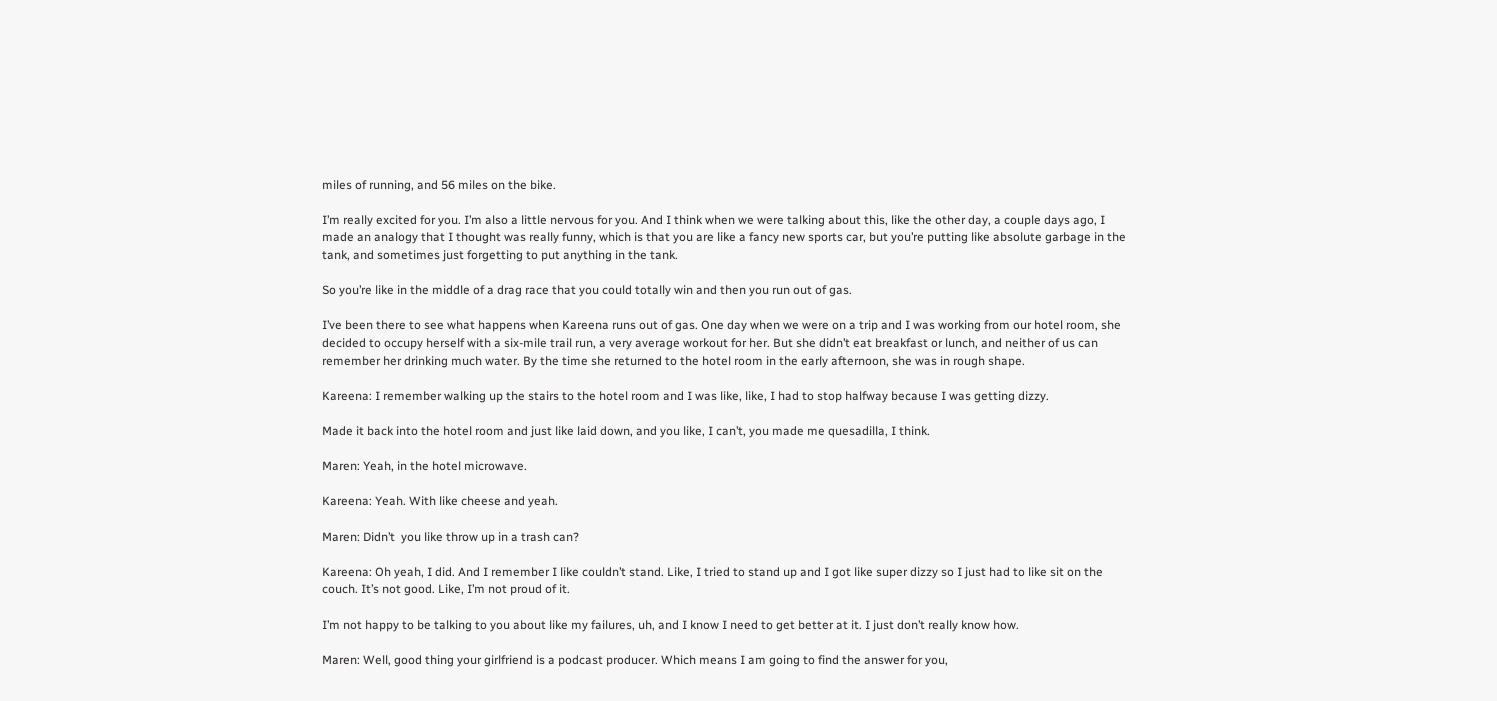miles of running, and 56 miles on the bike.

I’m really excited for you. I’m also a little nervous for you. And I think when we were talking about this, like the other day, a couple days ago, I made an analogy that I thought was really funny, which is that you are like a fancy new sports car, but you’re putting like absolute garbage in the tank, and sometimes just forgetting to put anything in the tank.

So you’re like in the middle of a drag race that you could totally win and then you run out of gas.

I’ve been there to see what happens when Kareena runs out of gas. One day when we were on a trip and I was working from our hotel room, she decided to occupy herself with a six-mile trail run, a very average workout for her. But she didn’t eat breakfast or lunch, and neither of us can remember her drinking much water. By the time she returned to the hotel room in the early afternoon, she was in rough shape.

Kareena: I remember walking up the stairs to the hotel room and I was like, like, I had to stop halfway because I was getting dizzy.

Made it back into the hotel room and just like laid down, and you like, I can’t, you made me quesadilla, I think.

Maren: Yeah, in the hotel microwave.

Kareena: Yeah. With like cheese and yeah.

Maren: Didn’t  you like throw up in a trash can?

Kareena: Oh yeah, I did. And I remember I like couldn’t stand. Like, I tried to stand up and I got like super dizzy so I just had to like sit on the couch. It’s not good. Like, I’m not proud of it.

I’m not happy to be talking to you about like my failures, uh, and I know I need to get better at it. I just don’t really know how.

Maren: Well, good thing your girlfriend is a podcast producer. Which means I am going to find the answer for you,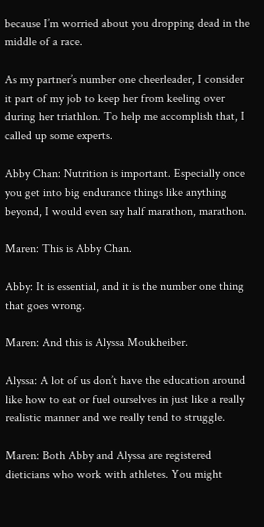because I’m worried about you dropping dead in the middle of a race.

As my partner’s number one cheerleader, I consider it part of my job to keep her from keeling over during her triathlon. To help me accomplish that, I called up some experts.

Abby Chan: Nutrition is important. Especially once you get into big endurance things like anything beyond, I would even say half marathon, marathon.

Maren: This is Abby Chan.

Abby: It is essential, and it is the number one thing that goes wrong.

Maren: And this is Alyssa Moukheiber.

Alyssa: A lot of us don’t have the education around like how to eat or fuel ourselves in just like a really realistic manner and we really tend to struggle.

Maren: Both Abby and Alyssa are registered dieticians who work with athletes. You might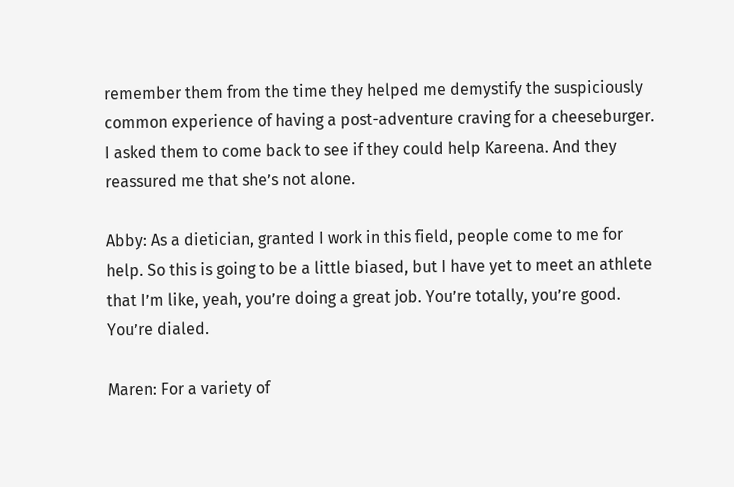remember them from the time they helped me demystify the suspiciously common experience of having a post-adventure craving for a cheeseburger. I asked them to come back to see if they could help Kareena. And they reassured me that she’s not alone.

Abby: As a dietician, granted I work in this field, people come to me for help. So this is going to be a little biased, but I have yet to meet an athlete that I’m like, yeah, you’re doing a great job. You’re totally, you’re good. You’re dialed.

Maren: For a variety of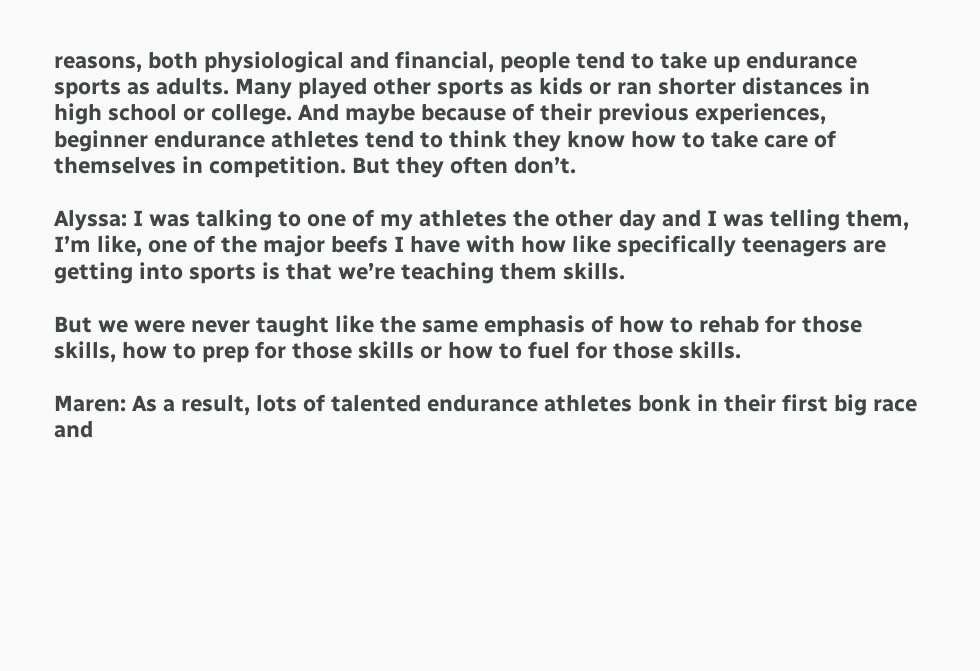reasons, both physiological and financial, people tend to take up endurance sports as adults. Many played other sports as kids or ran shorter distances in high school or college. And maybe because of their previous experiences, beginner endurance athletes tend to think they know how to take care of themselves in competition. But they often don’t.

Alyssa: I was talking to one of my athletes the other day and I was telling them, I’m like, one of the major beefs I have with how like specifically teenagers are getting into sports is that we’re teaching them skills.

But we were never taught like the same emphasis of how to rehab for those skills, how to prep for those skills or how to fuel for those skills.

Maren: As a result, lots of talented endurance athletes bonk in their first big race and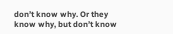don’t know why. Or they know why, but don’t know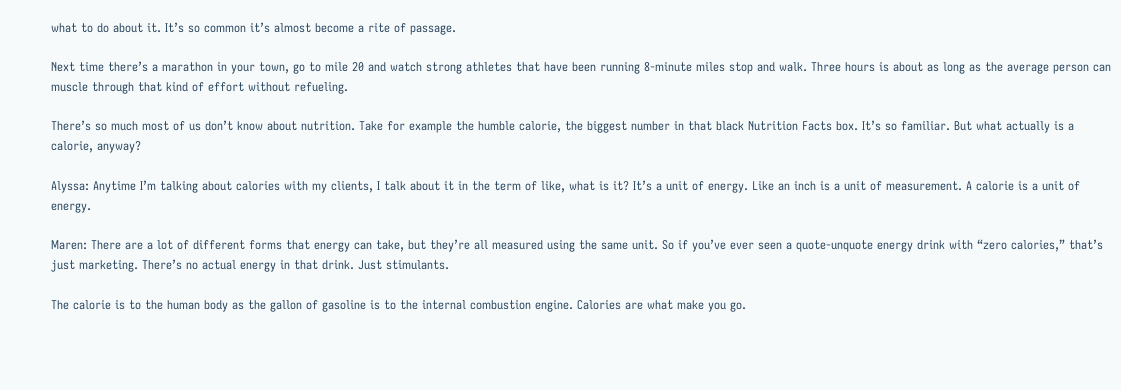what to do about it. It’s so common it’s almost become a rite of passage.

Next time there’s a marathon in your town, go to mile 20 and watch strong athletes that have been running 8-minute miles stop and walk. Three hours is about as long as the average person can muscle through that kind of effort without refueling.

There’s so much most of us don’t know about nutrition. Take for example the humble calorie, the biggest number in that black Nutrition Facts box. It’s so familiar. But what actually is a calorie, anyway?

Alyssa: Anytime I’m talking about calories with my clients, I talk about it in the term of like, what is it? It’s a unit of energy. Like an inch is a unit of measurement. A calorie is a unit of energy.

Maren: There are a lot of different forms that energy can take, but they’re all measured using the same unit. So if you’ve ever seen a quote-unquote energy drink with “zero calories,” that’s just marketing. There’s no actual energy in that drink. Just stimulants.

The calorie is to the human body as the gallon of gasoline is to the internal combustion engine. Calories are what make you go.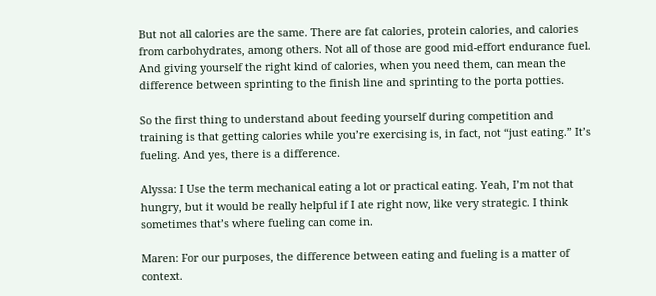But not all calories are the same. There are fat calories, protein calories, and calories from carbohydrates, among others. Not all of those are good mid-effort endurance fuel. And giving yourself the right kind of calories, when you need them, can mean the difference between sprinting to the finish line and sprinting to the porta potties.

So the first thing to understand about feeding yourself during competition and training is that getting calories while you’re exercising is, in fact, not “just eating.” It’s fueling. And yes, there is a difference.

Alyssa: I Use the term mechanical eating a lot or practical eating. Yeah, I’m not that hungry, but it would be really helpful if I ate right now, like very strategic. I think sometimes that’s where fueling can come in.

Maren: For our purposes, the difference between eating and fueling is a matter of context.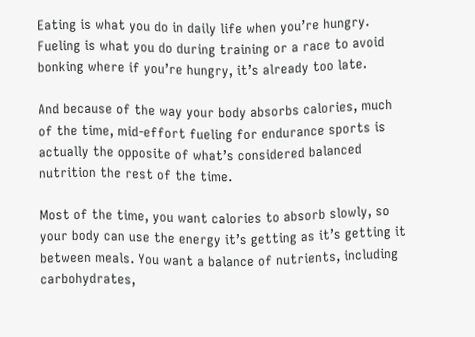Eating is what you do in daily life when you’re hungry. Fueling is what you do during training or a race to avoid bonking where if you’re hungry, it’s already too late.

And because of the way your body absorbs calories, much of the time, mid-effort fueling for endurance sports is actually the opposite of what’s considered balanced nutrition the rest of the time.

Most of the time, you want calories to absorb slowly, so your body can use the energy it’s getting as it’s getting it between meals. You want a balance of nutrients, including carbohydrates,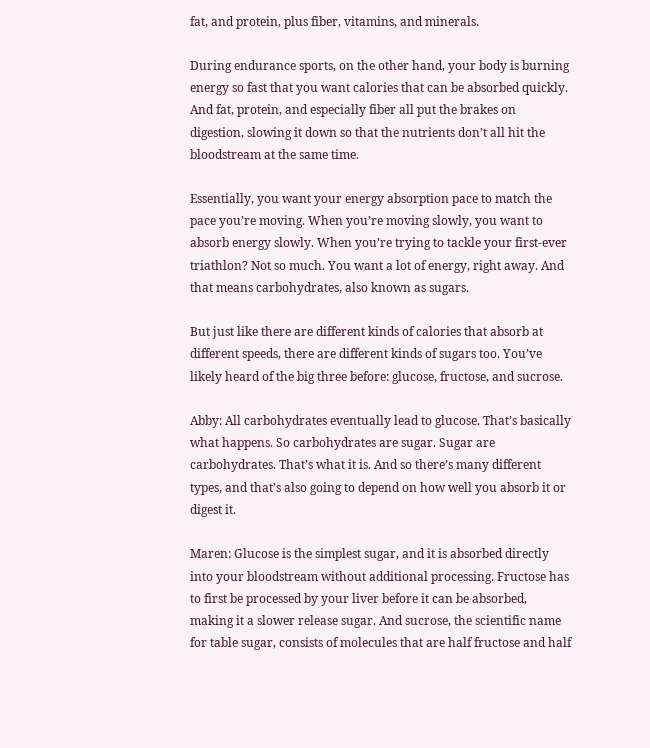fat, and protein, plus fiber, vitamins, and minerals.

During endurance sports, on the other hand, your body is burning energy so fast that you want calories that can be absorbed quickly. And fat, protein, and especially fiber all put the brakes on digestion, slowing it down so that the nutrients don’t all hit the bloodstream at the same time.

Essentially, you want your energy absorption pace to match the pace you’re moving. When you’re moving slowly, you want to absorb energy slowly. When you’re trying to tackle your first-ever triathlon? Not so much. You want a lot of energy, right away. And that means carbohydrates, also known as sugars.

But just like there are different kinds of calories that absorb at different speeds, there are different kinds of sugars too. You’ve likely heard of the big three before: glucose, fructose, and sucrose.

Abby: All carbohydrates eventually lead to glucose. That’s basically what happens. So carbohydrates are sugar. Sugar are carbohydrates. That’s what it is. And so there’s many different types, and that’s also going to depend on how well you absorb it or digest it.

Maren: Glucose is the simplest sugar, and it is absorbed directly into your bloodstream without additional processing. Fructose has to first be processed by your liver before it can be absorbed, making it a slower release sugar. And sucrose, the scientific name for table sugar, consists of molecules that are half fructose and half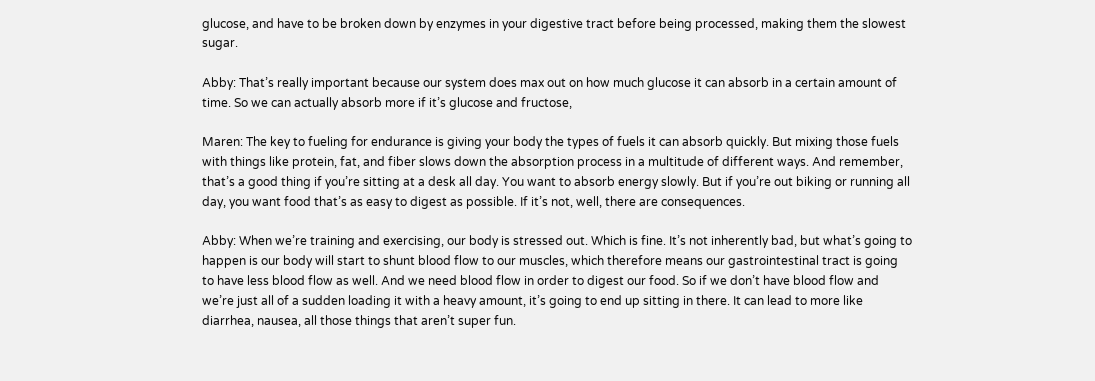glucose, and have to be broken down by enzymes in your digestive tract before being processed, making them the slowest sugar.

Abby: That’s really important because our system does max out on how much glucose it can absorb in a certain amount of time. So we can actually absorb more if it’s glucose and fructose,

Maren: The key to fueling for endurance is giving your body the types of fuels it can absorb quickly. But mixing those fuels with things like protein, fat, and fiber slows down the absorption process in a multitude of different ways. And remember, that’s a good thing if you’re sitting at a desk all day. You want to absorb energy slowly. But if you’re out biking or running all day, you want food that’s as easy to digest as possible. If it’s not, well, there are consequences.

Abby: When we’re training and exercising, our body is stressed out. Which is fine. It’s not inherently bad, but what’s going to happen is our body will start to shunt blood flow to our muscles, which therefore means our gastrointestinal tract is going to have less blood flow as well. And we need blood flow in order to digest our food. So if we don’t have blood flow and we’re just all of a sudden loading it with a heavy amount, it’s going to end up sitting in there. It can lead to more like diarrhea, nausea, all those things that aren’t super fun.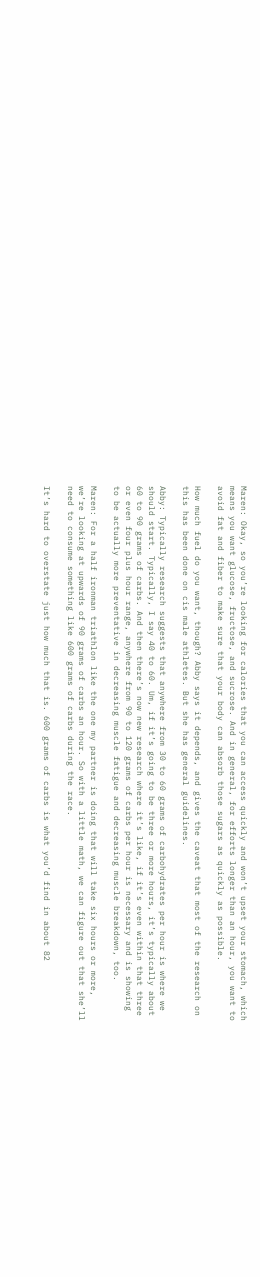Maren: Okay, so you’re looking for calories that you can access quickly and won’t upset your stomach, which means you want glucose, fructose, and sucrose. And in general, for efforts longer than an hour, you want to avoid fat and fiber to make sure that your body can absorb those sugars as quickly as possible.

How much fuel do you want, though? Abby says it depends, and gives the caveat that most of the research on this has been done on cis male athletes. But she has general guidelines.

Abby: Typically research suggests that anywhere from 30 to 60 grams of carbohydrates per hour is where we should start. Typically, I say 40 to 60. Um, if it’s going to be three or more hours, it’s typically about 60 to 90 grams of carbs. And then there’s now new research where it’s like, if it’s even within that three or even four plus hour range, anywhere from 90 to 120 grams of carbs per hour is necessary and is showing to be actually more preventative in decreasing muscle fatigue and decreasing muscle breakdown, too.

Maren: For a half ironman triathlon like the one my partner is doing that will take six hours or more, we’re looking at upwards of 90 grams of carbs an hour. So with a little math, we can figure out that she’ll need to consume something like 600 grams of carbs during the race.

It’s hard to overstate just how much that is. 600 grams of carbs is what you’d find in about 82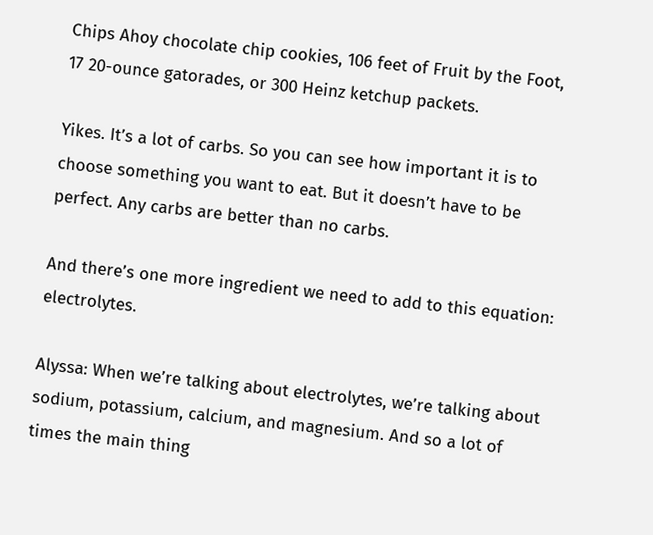Chips Ahoy chocolate chip cookies, 106 feet of Fruit by the Foot, 17 20-ounce gatorades, or 300 Heinz ketchup packets.

Yikes. It’s a lot of carbs. So you can see how important it is to choose something you want to eat. But it doesn’t have to be perfect. Any carbs are better than no carbs.

And there’s one more ingredient we need to add to this equation: electrolytes.

Alyssa: When we’re talking about electrolytes, we’re talking about sodium, potassium, calcium, and magnesium. And so a lot of times the main thing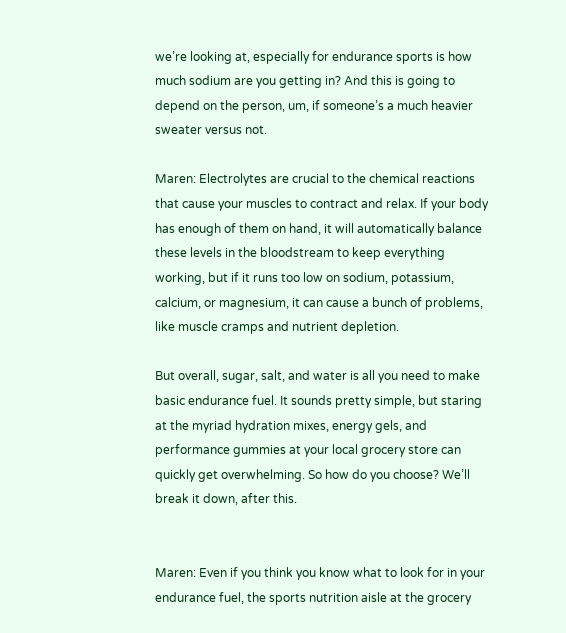we’re looking at, especially for endurance sports is how much sodium are you getting in? And this is going to depend on the person, um, if someone’s a much heavier sweater versus not.

Maren: Electrolytes are crucial to the chemical reactions that cause your muscles to contract and relax. If your body has enough of them on hand, it will automatically balance these levels in the bloodstream to keep everything working, but if it runs too low on sodium, potassium, calcium, or magnesium, it can cause a bunch of problems, like muscle cramps and nutrient depletion.

But overall, sugar, salt, and water is all you need to make basic endurance fuel. It sounds pretty simple, but staring at the myriad hydration mixes, energy gels, and performance gummies at your local grocery store can quickly get overwhelming. So how do you choose? We’ll break it down, after this.


Maren: Even if you think you know what to look for in your endurance fuel, the sports nutrition aisle at the grocery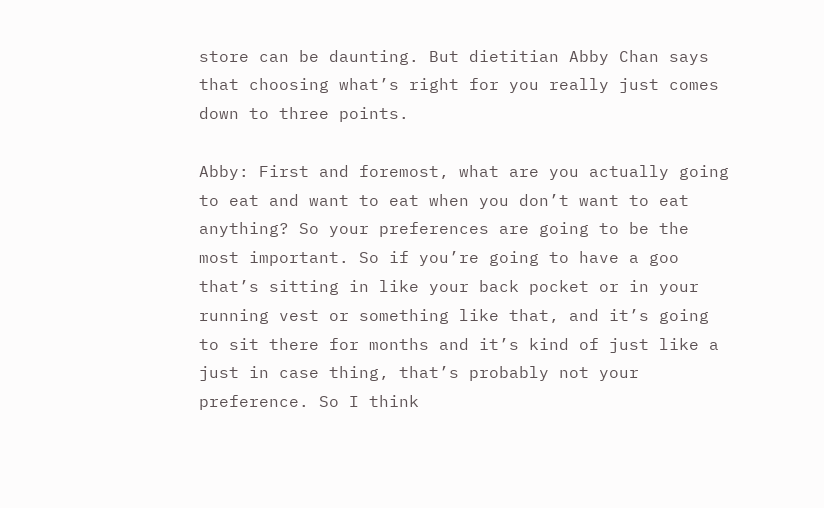store can be daunting. But dietitian Abby Chan says that choosing what’s right for you really just comes down to three points.

Abby: First and foremost, what are you actually going to eat and want to eat when you don’t want to eat anything? So your preferences are going to be the most important. So if you’re going to have a goo that’s sitting in like your back pocket or in your running vest or something like that, and it’s going to sit there for months and it’s kind of just like a just in case thing, that’s probably not your preference. So I think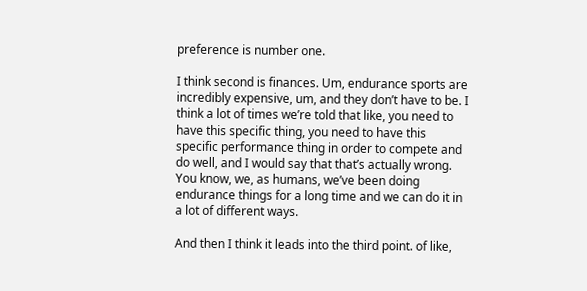preference is number one.

I think second is finances. Um, endurance sports are incredibly expensive, um, and they don’t have to be. I think a lot of times we’re told that like, you need to have this specific thing, you need to have this specific performance thing in order to compete and do well, and I would say that that’s actually wrong. You know, we, as humans, we’ve been doing endurance things for a long time and we can do it in a lot of different ways.

And then I think it leads into the third point. of like,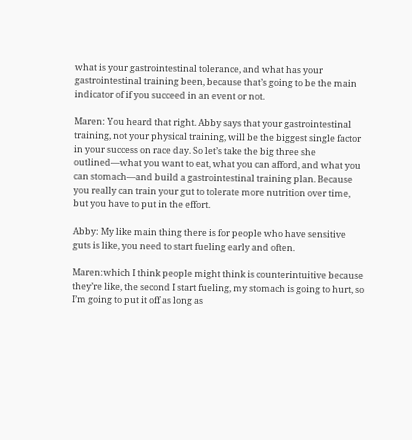what is your gastrointestinal tolerance, and what has your gastrointestinal training been, because that’s going to be the main indicator of if you succeed in an event or not.

Maren: You heard that right. Abby says that your gastrointestinal training, not your physical training, will be the biggest single factor in your success on race day. So let’s take the big three she outlined—what you want to eat, what you can afford, and what you can stomach—and build a gastrointestinal training plan. Because you really can train your gut to tolerate more nutrition over time, but you have to put in the effort.

Abby: My like main thing there is for people who have sensitive guts is like, you need to start fueling early and often.

Maren:which I think people might think is counterintuitive because they’re like, the second I start fueling, my stomach is going to hurt, so I’m going to put it off as long as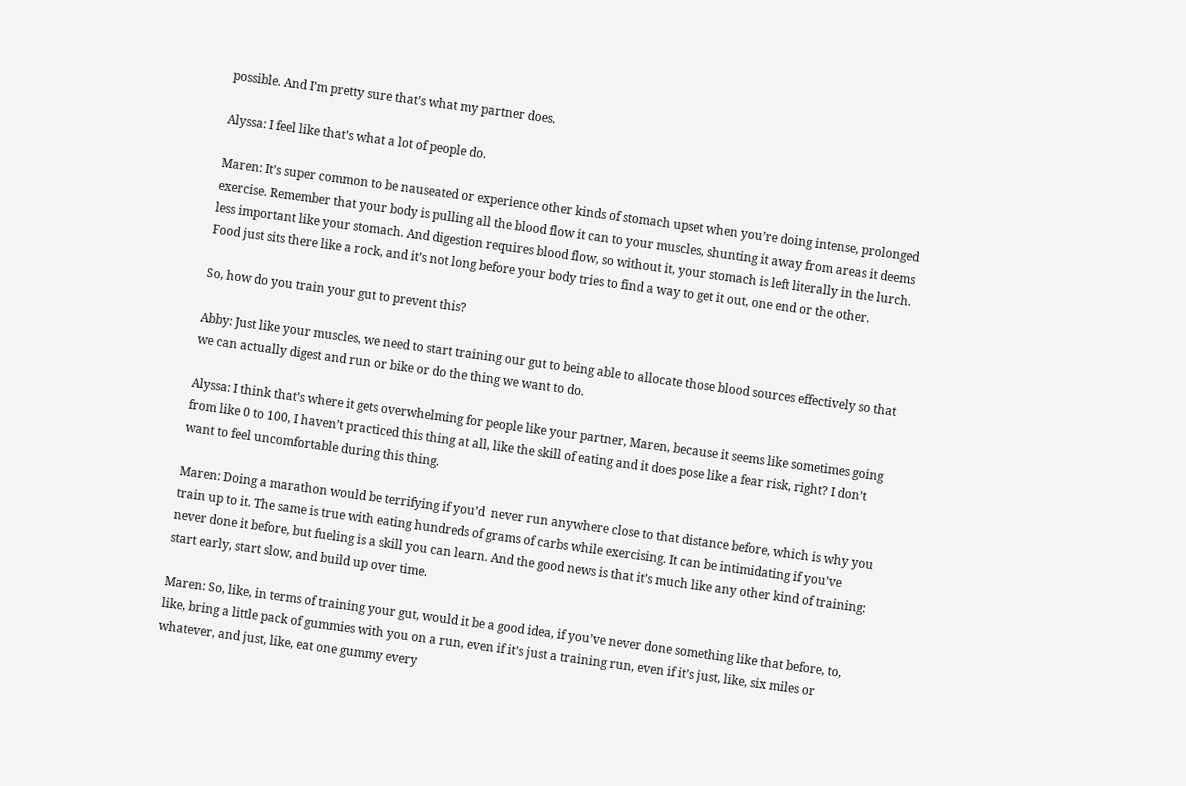possible. And I’m pretty sure that’s what my partner does.

Alyssa: I feel like that’s what a lot of people do.

Maren: It’s super common to be nauseated or experience other kinds of stomach upset when you’re doing intense, prolonged exercise. Remember that your body is pulling all the blood flow it can to your muscles, shunting it away from areas it deems less important like your stomach. And digestion requires blood flow, so without it, your stomach is left literally in the lurch. Food just sits there like a rock, and it’s not long before your body tries to find a way to get it out, one end or the other.

So, how do you train your gut to prevent this?

Abby: Just like your muscles, we need to start training our gut to being able to allocate those blood sources effectively so that we can actually digest and run or bike or do the thing we want to do.

Alyssa: I think that’s where it gets overwhelming for people like your partner, Maren, because it seems like sometimes going from like 0 to 100, I haven’t practiced this thing at all, like the skill of eating and it does pose like a fear risk, right? I don’t want to feel uncomfortable during this thing.

Maren: Doing a marathon would be terrifying if you’d  never run anywhere close to that distance before, which is why you train up to it. The same is true with eating hundreds of grams of carbs while exercising. It can be intimidating if you’ve never done it before, but fueling is a skill you can learn. And the good news is that it’s much like any other kind of training: start early, start slow, and build up over time.

Maren: So, like, in terms of training your gut, would it be a good idea, if you’ve never done something like that before, to, like, bring a little pack of gummies with you on a run, even if it’s just a training run, even if it’s just, like, six miles or whatever, and just, like, eat one gummy every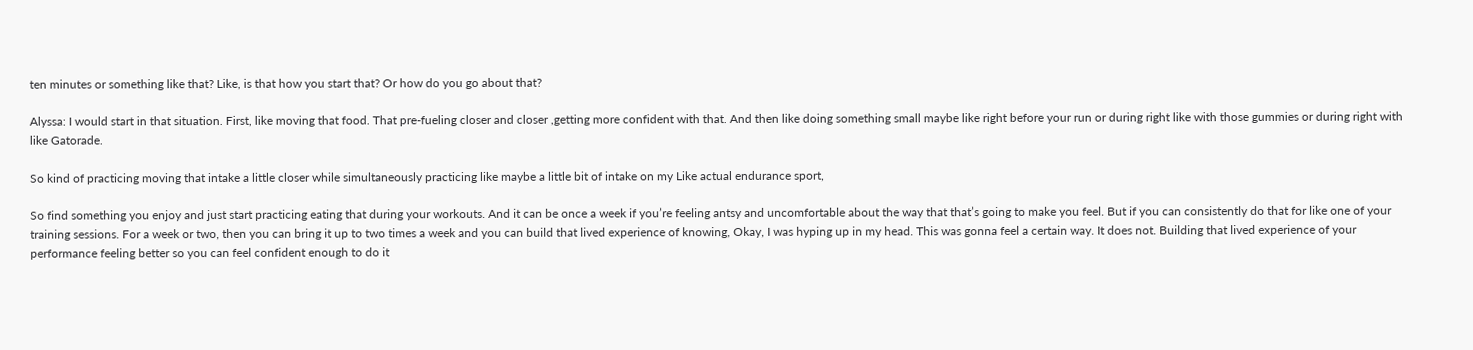ten minutes or something like that? Like, is that how you start that? Or how do you go about that?

Alyssa: I would start in that situation. First, like moving that food. That pre-fueling closer and closer ,getting more confident with that. And then like doing something small maybe like right before your run or during right like with those gummies or during right with like Gatorade.

So kind of practicing moving that intake a little closer while simultaneously practicing like maybe a little bit of intake on my Like actual endurance sport,

So find something you enjoy and just start practicing eating that during your workouts. And it can be once a week if you’re feeling antsy and uncomfortable about the way that that’s going to make you feel. But if you can consistently do that for like one of your training sessions. For a week or two, then you can bring it up to two times a week and you can build that lived experience of knowing, Okay, I was hyping up in my head. This was gonna feel a certain way. It does not. Building that lived experience of your performance feeling better so you can feel confident enough to do it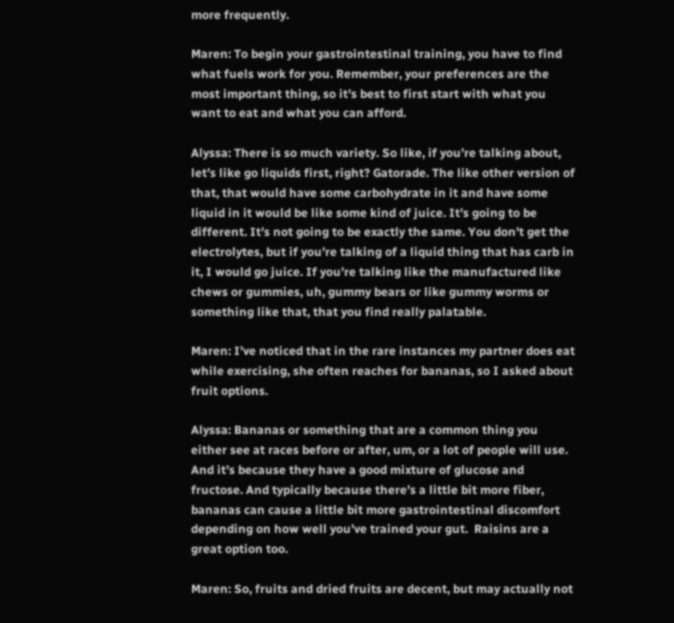more frequently.

Maren: To begin your gastrointestinal training, you have to find what fuels work for you. Remember, your preferences are the most important thing, so it’s best to first start with what you want to eat and what you can afford.

Alyssa: There is so much variety. So like, if you’re talking about, let’s like go liquids first, right? Gatorade. The like other version of that, that would have some carbohydrate in it and have some liquid in it would be like some kind of juice. It’s going to be different. It’s not going to be exactly the same. You don’t get the electrolytes, but if you’re talking of a liquid thing that has carb in it, I would go juice. If you’re talking like the manufactured like chews or gummies, uh, gummy bears or like gummy worms or something like that, that you find really palatable.

Maren: I’ve noticed that in the rare instances my partner does eat while exercising, she often reaches for bananas, so I asked about fruit options.

Alyssa: Bananas or something that are a common thing you either see at races before or after, um, or a lot of people will use. And it’s because they have a good mixture of glucose and fructose. And typically because there’s a little bit more fiber, bananas can cause a little bit more gastrointestinal discomfort depending on how well you’ve trained your gut.  Raisins are a great option too.

Maren: So, fruits and dried fruits are decent, but may actually not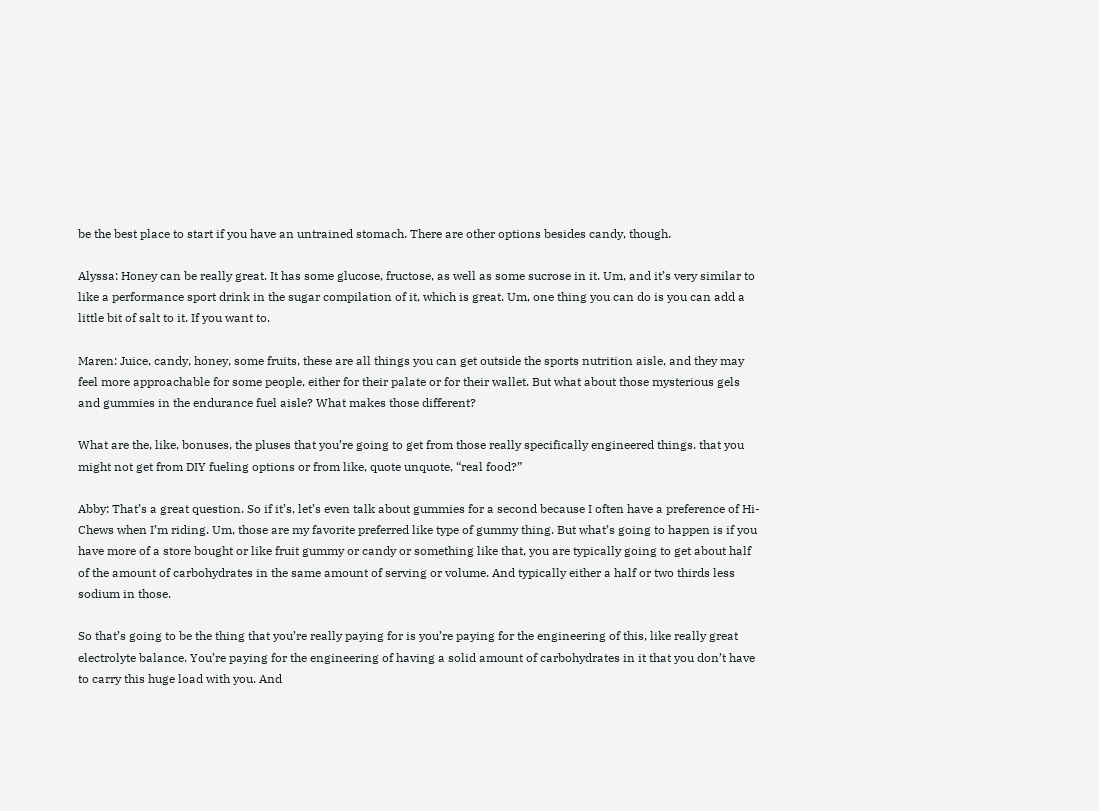be the best place to start if you have an untrained stomach. There are other options besides candy, though.

Alyssa: Honey can be really great. It has some glucose, fructose, as well as some sucrose in it. Um, and it’s very similar to like a performance sport drink in the sugar compilation of it, which is great. Um, one thing you can do is you can add a little bit of salt to it. If you want to.

Maren: Juice, candy, honey, some fruits, these are all things you can get outside the sports nutrition aisle, and they may feel more approachable for some people, either for their palate or for their wallet. But what about those mysterious gels and gummies in the endurance fuel aisle? What makes those different?

What are the, like, bonuses, the pluses that you’re going to get from those really specifically engineered things. that you might not get from DIY fueling options or from like, quote unquote, “real food?”

Abby: That’s a great question. So if it’s, let’s even talk about gummies for a second because I often have a preference of Hi-Chews when I’m riding. Um, those are my favorite preferred like type of gummy thing. But what’s going to happen is if you have more of a store bought or like fruit gummy or candy or something like that, you are typically going to get about half of the amount of carbohydrates in the same amount of serving or volume. And typically either a half or two thirds less sodium in those.

So that’s going to be the thing that you’re really paying for is you’re paying for the engineering of this, like really great electrolyte balance. You’re paying for the engineering of having a solid amount of carbohydrates in it that you don’t have to carry this huge load with you. And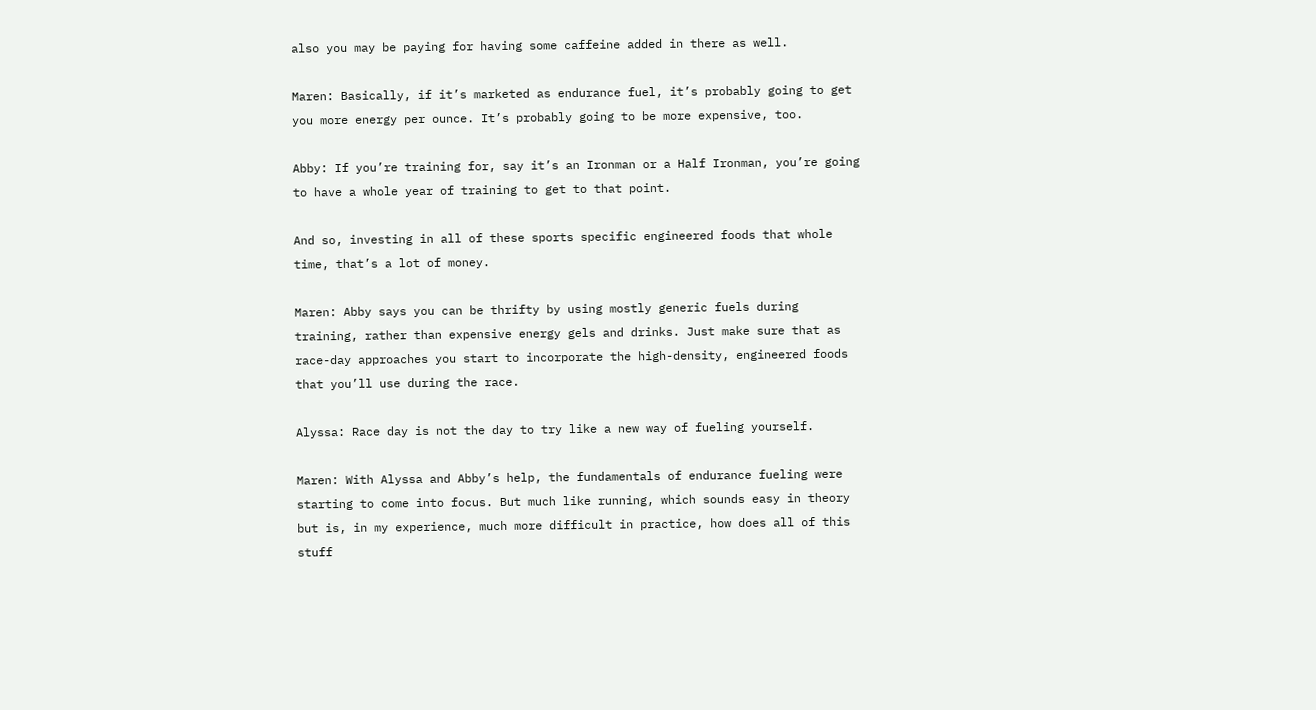also you may be paying for having some caffeine added in there as well.

Maren: Basically, if it’s marketed as endurance fuel, it’s probably going to get you more energy per ounce. It’s probably going to be more expensive, too.

Abby: If you’re training for, say it’s an Ironman or a Half Ironman, you’re going to have a whole year of training to get to that point.

And so, investing in all of these sports specific engineered foods that whole time, that’s a lot of money.

Maren: Abby says you can be thrifty by using mostly generic fuels during training, rather than expensive energy gels and drinks. Just make sure that as race-day approaches you start to incorporate the high-density, engineered foods that you’ll use during the race.

Alyssa: Race day is not the day to try like a new way of fueling yourself.

Maren: With Alyssa and Abby’s help, the fundamentals of endurance fueling were starting to come into focus. But much like running, which sounds easy in theory but is, in my experience, much more difficult in practice, how does all of this stuff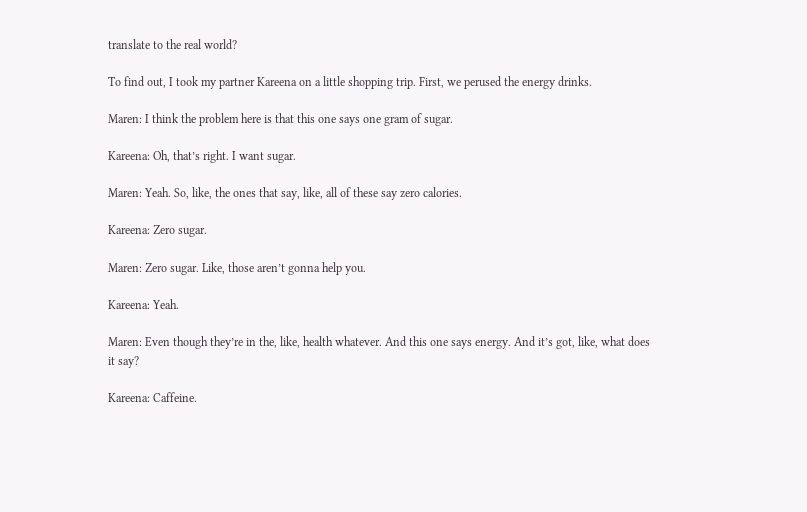translate to the real world?

To find out, I took my partner Kareena on a little shopping trip. First, we perused the energy drinks.

Maren: I think the problem here is that this one says one gram of sugar.

Kareena: Oh, that’s right. I want sugar.

Maren: Yeah. So, like, the ones that say, like, all of these say zero calories.

Kareena: Zero sugar.

Maren: Zero sugar. Like, those aren’t gonna help you.

Kareena: Yeah.

Maren: Even though they’re in the, like, health whatever. And this one says energy. And it’s got, like, what does it say?

Kareena: Caffeine.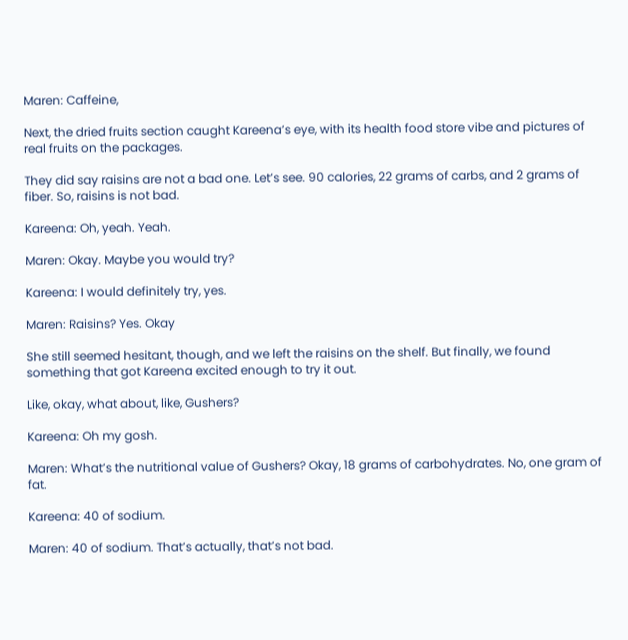Maren: Caffeine,

Next, the dried fruits section caught Kareena’s eye, with its health food store vibe and pictures of real fruits on the packages.

They did say raisins are not a bad one. Let’s see. 90 calories, 22 grams of carbs, and 2 grams of fiber. So, raisins is not bad.

Kareena: Oh, yeah. Yeah.

Maren: Okay. Maybe you would try?

Kareena: I would definitely try, yes.

Maren: Raisins? Yes. Okay

She still seemed hesitant, though, and we left the raisins on the shelf. But finally, we found something that got Kareena excited enough to try it out.

Like, okay, what about, like, Gushers?

Kareena: Oh my gosh.

Maren: What’s the nutritional value of Gushers? Okay, 18 grams of carbohydrates. No, one gram of fat.

Kareena: 40 of sodium.

Maren: 40 of sodium. That’s actually, that’s not bad.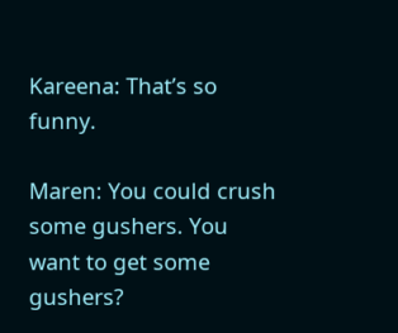Kareena: That’s so funny.

Maren: You could crush some gushers. You want to get some gushers?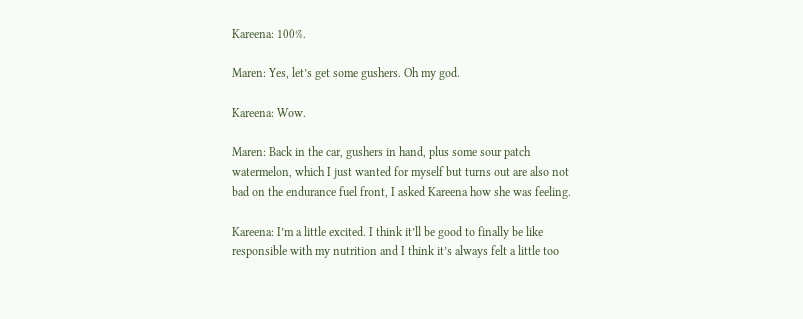Kareena: 100%.

Maren: Yes, let’s get some gushers. Oh my god.

Kareena: Wow.

Maren: Back in the car, gushers in hand, plus some sour patch watermelon, which I just wanted for myself but turns out are also not bad on the endurance fuel front, I asked Kareena how she was feeling.

Kareena: I’m a little excited. I think it’ll be good to finally be like responsible with my nutrition and I think it’s always felt a little too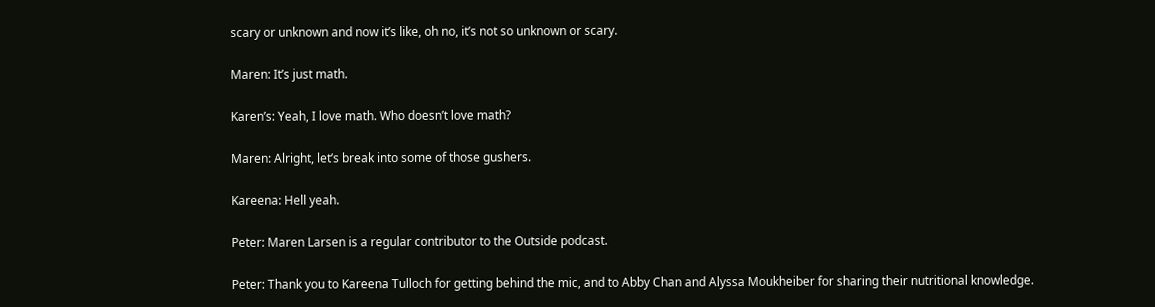scary or unknown and now it’s like, oh no, it’s not so unknown or scary.

Maren: It’s just math.

Karen’s: Yeah, I love math. Who doesn’t love math?

Maren: Alright, let’s break into some of those gushers.

Kareena: Hell yeah.

Peter: Maren Larsen is a regular contributor to the Outside podcast.

Peter: Thank you to Kareena Tulloch for getting behind the mic, and to Abby Chan and Alyssa Moukheiber for sharing their nutritional knowledge.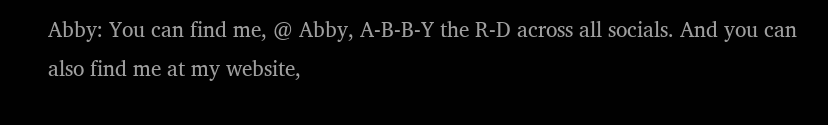Abby: You can find me, @ Abby, A-B-B-Y the R-D across all socials. And you can also find me at my website,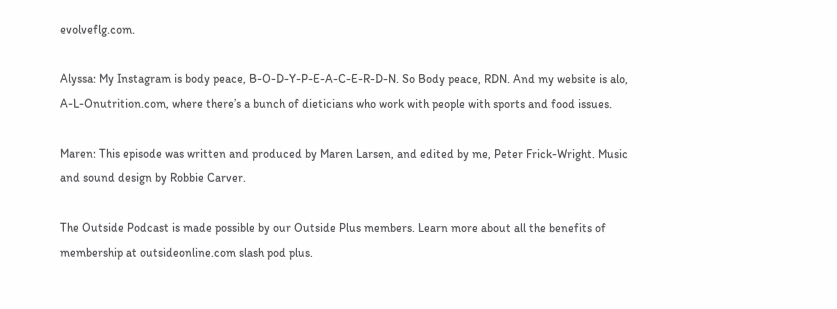evolveflg.com.

Alyssa: My Instagram is body peace, B-O-D-Y-P-E-A-C-E-R-D-N. So Body peace, RDN. And my website is alo, A-L-Onutrition.com, where there’s a bunch of dieticians who work with people with sports and food issues.

Maren: This episode was written and produced by Maren Larsen, and edited by me, Peter Frick-Wright. Music and sound design by Robbie Carver.

The Outside Podcast is made possible by our Outside Plus members. Learn more about all the benefits of membership at outsideonline.com slash pod plus.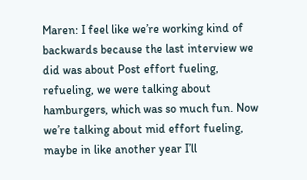Maren: I feel like we’re working kind of backwards because the last interview we did was about Post effort fueling, refueling, we were talking about hamburgers, which was so much fun. Now we’re talking about mid effort fueling, maybe in like another year I’ll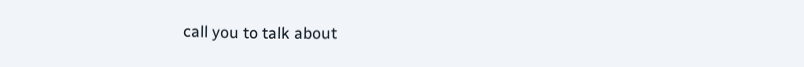call you to talk about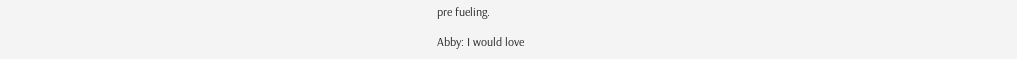pre fueling.

Abby: I would love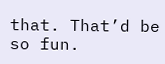that. That’d be so fun.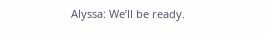Alyssa: We’ll be ready.